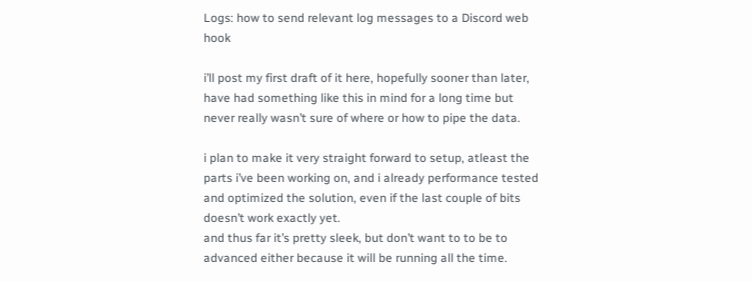Logs: how to send relevant log messages to a Discord web hook

i’ll post my first draft of it here, hopefully sooner than later, have had something like this in mind for a long time but never really wasn’t sure of where or how to pipe the data.

i plan to make it very straight forward to setup, atleast the parts i’ve been working on, and i already performance tested and optimized the solution, even if the last couple of bits doesn’t work exactly yet.
and thus far it’s pretty sleek, but don’t want to to be to advanced either because it will be running all the time.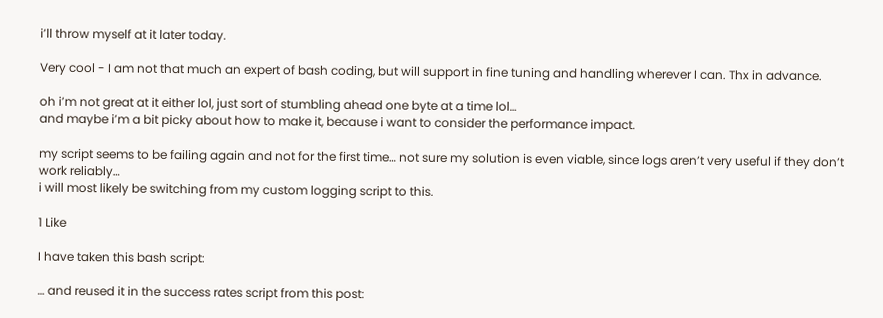i’ll throw myself at it later today.

Very cool - I am not that much an expert of bash coding, but will support in fine tuning and handling wherever I can. Thx in advance.

oh i’m not great at it either lol, just sort of stumbling ahead one byte at a time lol…
and maybe i’m a bit picky about how to make it, because i want to consider the performance impact.

my script seems to be failing again and not for the first time… not sure my solution is even viable, since logs aren’t very useful if they don’t work reliably…
i will most likely be switching from my custom logging script to this.

1 Like

I have taken this bash script:

… and reused it in the success rates script from this post: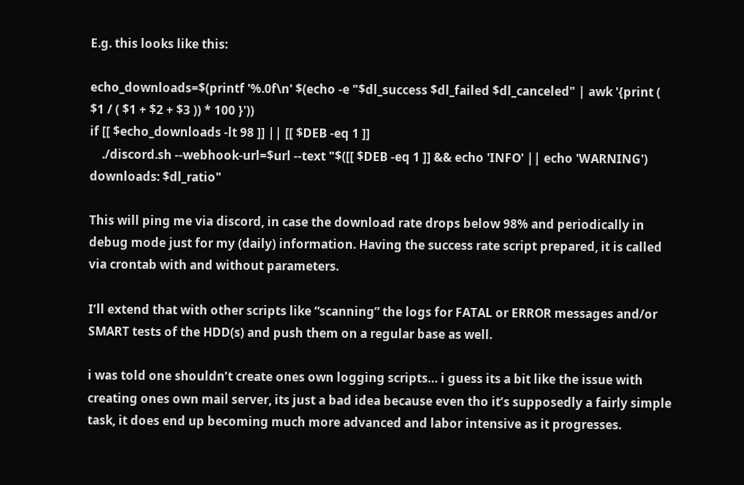E.g. this looks like this:

echo_downloads=$(printf '%.0f\n' $(echo -e "$dl_success $dl_failed $dl_canceled" | awk '{print ( $1 / ( $1 + $2 + $3 )) * 100 }'))
if [[ $echo_downloads -lt 98 ]] || [[ $DEB -eq 1 ]]
    ./discord.sh --webhook-url=$url --text "$([[ $DEB -eq 1 ]] && echo 'INFO' || echo 'WARNING') downloads: $dl_ratio"

This will ping me via discord, in case the download rate drops below 98% and periodically in debug mode just for my (daily) information. Having the success rate script prepared, it is called via crontab with and without parameters.

I’ll extend that with other scripts like “scanning” the logs for FATAL or ERROR messages and/or SMART tests of the HDD(s) and push them on a regular base as well.

i was told one shouldn’t create ones own logging scripts… i guess its a bit like the issue with creating ones own mail server, its just a bad idea because even tho it’s supposedly a fairly simple task, it does end up becoming much more advanced and labor intensive as it progresses.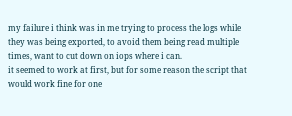my failure i think was in me trying to process the logs while they was being exported, to avoid them being read multiple times, want to cut down on iops where i can.
it seemed to work at first, but for some reason the script that would work fine for one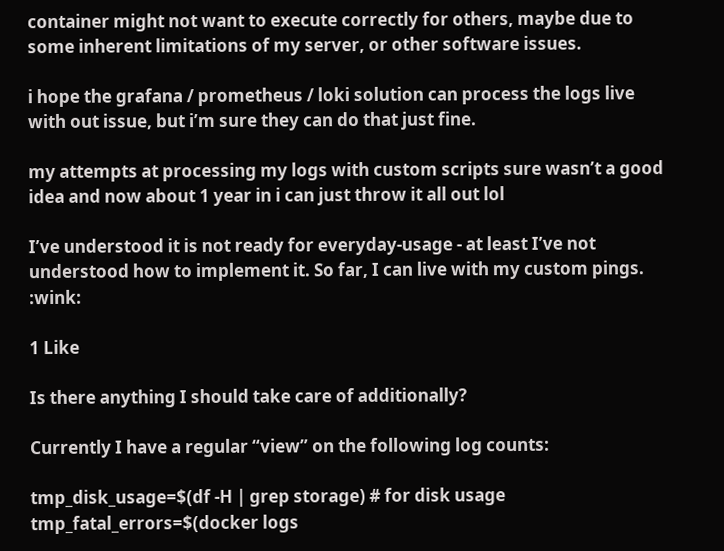container might not want to execute correctly for others, maybe due to some inherent limitations of my server, or other software issues.

i hope the grafana / prometheus / loki solution can process the logs live with out issue, but i’m sure they can do that just fine.

my attempts at processing my logs with custom scripts sure wasn’t a good idea and now about 1 year in i can just throw it all out lol

I’ve understood it is not ready for everyday-usage - at least I’ve not understood how to implement it. So far, I can live with my custom pings. :wink:

1 Like

Is there anything I should take care of additionally?

Currently I have a regular “view” on the following log counts:

tmp_disk_usage=$(df -H | grep storage) # for disk usage
tmp_fatal_errors=$(docker logs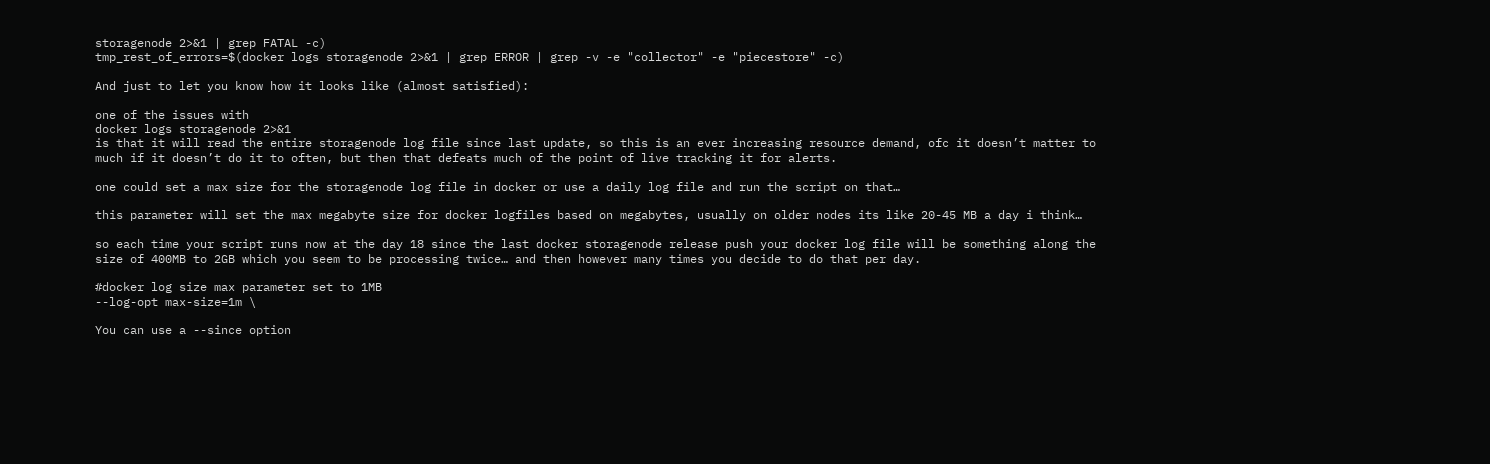storagenode 2>&1 | grep FATAL -c)
tmp_rest_of_errors=$(docker logs storagenode 2>&1 | grep ERROR | grep -v -e "collector" -e "piecestore" -c)

And just to let you know how it looks like (almost satisfied):

one of the issues with
docker logs storagenode 2>&1
is that it will read the entire storagenode log file since last update, so this is an ever increasing resource demand, ofc it doesn’t matter to much if it doesn’t do it to often, but then that defeats much of the point of live tracking it for alerts.

one could set a max size for the storagenode log file in docker or use a daily log file and run the script on that…

this parameter will set the max megabyte size for docker logfiles based on megabytes, usually on older nodes its like 20-45 MB a day i think…

so each time your script runs now at the day 18 since the last docker storagenode release push your docker log file will be something along the size of 400MB to 2GB which you seem to be processing twice… and then however many times you decide to do that per day.

#docker log size max parameter set to 1MB
--log-opt max-size=1m \

You can use a --since option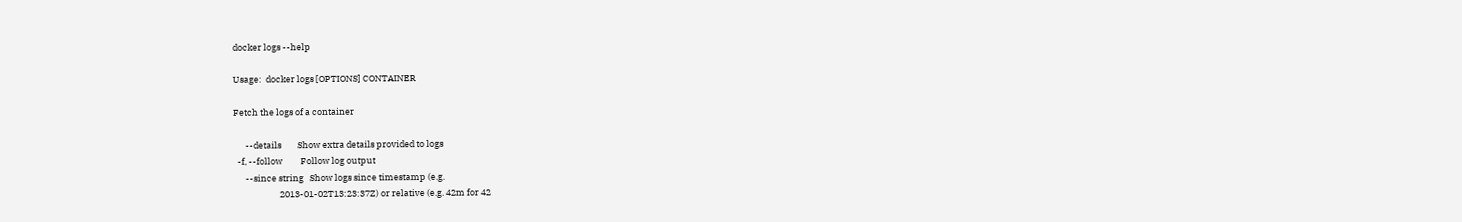docker logs --help

Usage:  docker logs [OPTIONS] CONTAINER

Fetch the logs of a container

      --details        Show extra details provided to logs
  -f, --follow         Follow log output
      --since string   Show logs since timestamp (e.g.
                       2013-01-02T13:23:37Z) or relative (e.g. 42m for 42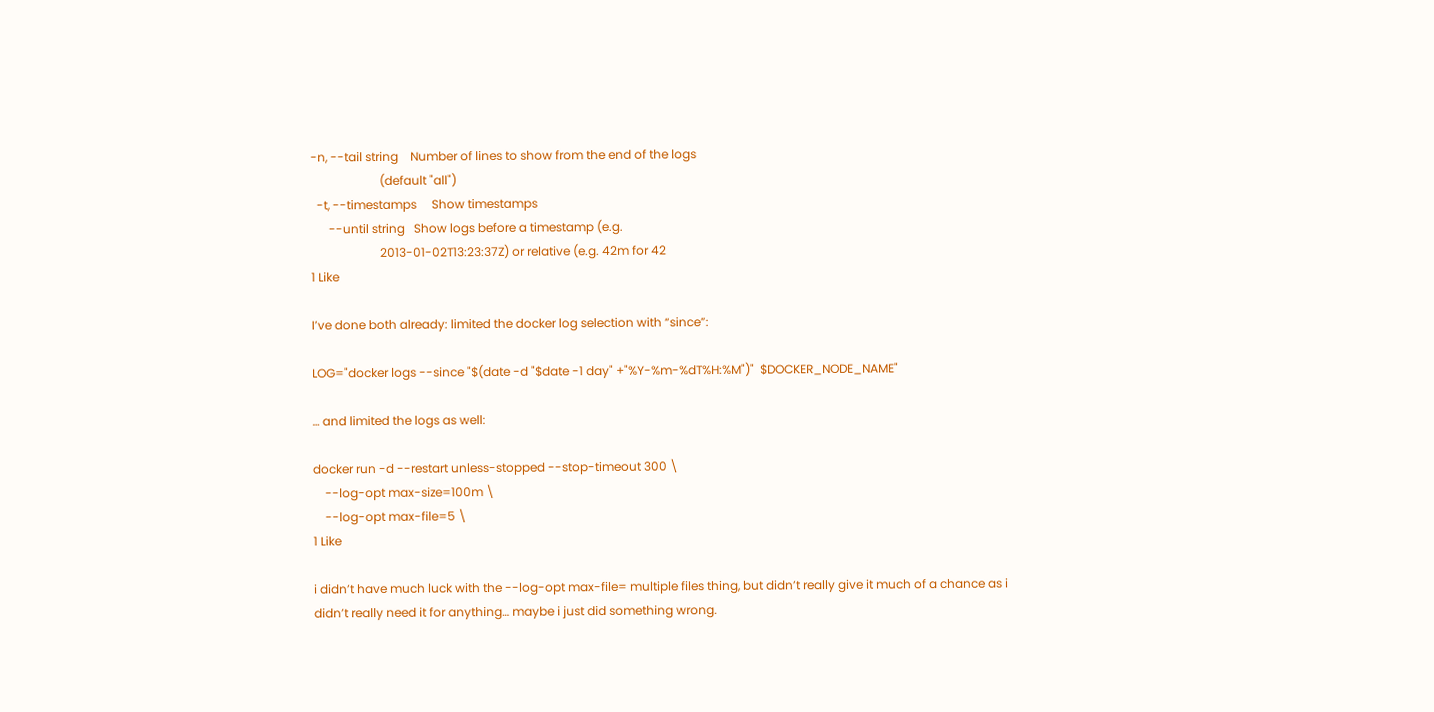-n, --tail string    Number of lines to show from the end of the logs
                       (default "all")
  -t, --timestamps     Show timestamps
      --until string   Show logs before a timestamp (e.g.
                       2013-01-02T13:23:37Z) or relative (e.g. 42m for 42
1 Like

I’ve done both already: limited the docker log selection with “since”:

LOG="docker logs --since "$(date -d "$date -1 day" +"%Y-%m-%dT%H:%M")"  $DOCKER_NODE_NAME"

… and limited the logs as well:

docker run -d --restart unless-stopped --stop-timeout 300 \
    --log-opt max-size=100m \
    --log-opt max-file=5 \
1 Like

i didn’t have much luck with the --log-opt max-file= multiple files thing, but didn’t really give it much of a chance as i didn’t really need it for anything… maybe i just did something wrong.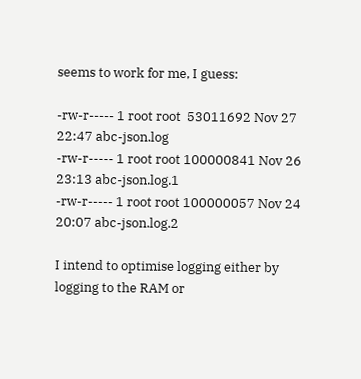seems to work for me, I guess:

-rw-r----- 1 root root  53011692 Nov 27 22:47 abc-json.log
-rw-r----- 1 root root 100000841 Nov 26 23:13 abc-json.log.1
-rw-r----- 1 root root 100000057 Nov 24 20:07 abc-json.log.2

I intend to optimise logging either by logging to the RAM or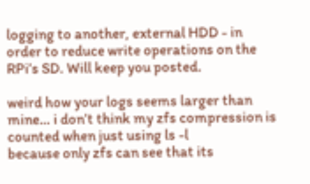logging to another, external HDD - in order to reduce write operations on the RPi’s SD. Will keep you posted.

weird how your logs seems larger than mine… i don’t think my zfs compression is counted when just using ls -l
because only zfs can see that its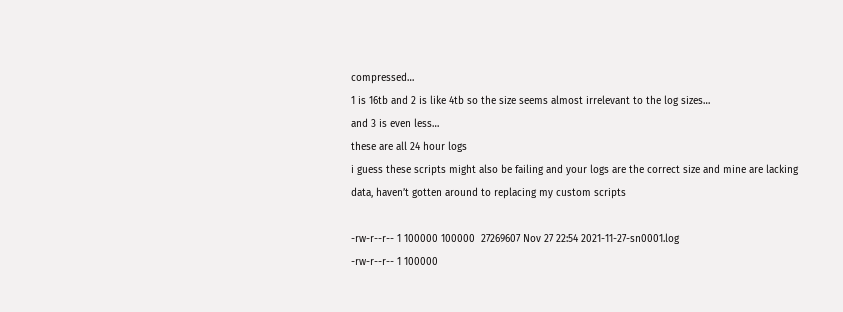compressed…
1 is 16tb and 2 is like 4tb so the size seems almost irrelevant to the log sizes…
and 3 is even less…
these are all 24 hour logs
i guess these scripts might also be failing and your logs are the correct size and mine are lacking data, haven’t gotten around to replacing my custom scripts

-rw-r--r-- 1 100000 100000  27269607 Nov 27 22:54 2021-11-27-sn0001.log
-rw-r--r-- 1 100000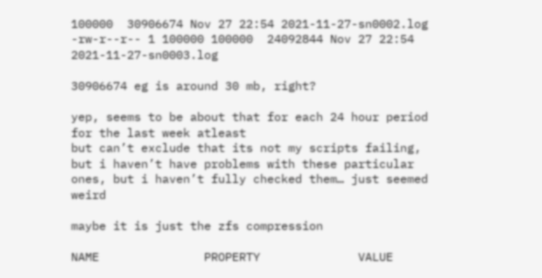100000  30906674 Nov 27 22:54 2021-11-27-sn0002.log
-rw-r--r-- 1 100000 100000  24092844 Nov 27 22:54 2021-11-27-sn0003.log

30906674 eg is around 30 mb, right?

yep, seems to be about that for each 24 hour period for the last week atleast
but can’t exclude that its not my scripts failing, but i haven’t have problems with these particular ones, but i haven’t fully checked them… just seemed weird

maybe it is just the zfs compression

NAME               PROPERTY              VALUE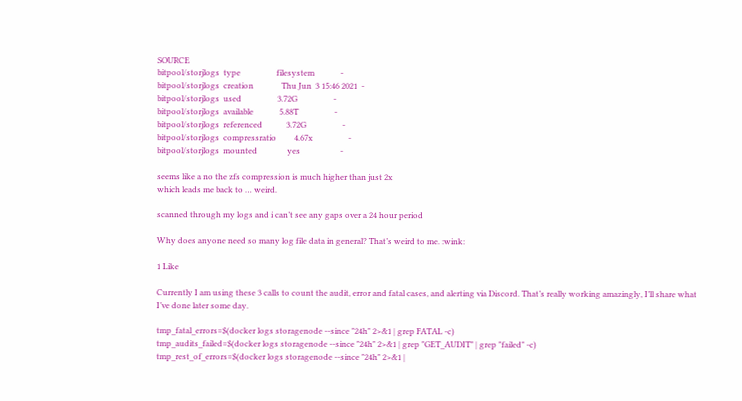SOURCE
bitpool/storjlogs  type                  filesystem             -
bitpool/storjlogs  creation              Thu Jun  3 15:46 2021  -
bitpool/storjlogs  used                  3.72G                  -
bitpool/storjlogs  available             5.88T                  -
bitpool/storjlogs  referenced            3.72G                  -
bitpool/storjlogs  compressratio         4.67x                  -
bitpool/storjlogs  mounted               yes                    -

seems like a no the zfs compression is much higher than just 2x
which leads me back to … weird.

scanned through my logs and i can’t see any gaps over a 24 hour period

Why does anyone need so many log file data in general? That’s weird to me. :wink:

1 Like

Currently I am using these 3 calls to count the audit, error and fatal cases, and alerting via Discord. That’s really working amazingly, I’ll share what I’ve done later some day.

tmp_fatal_errors=$(docker logs storagenode --since "24h" 2>&1 | grep FATAL -c)
tmp_audits_failed=$(docker logs storagenode --since "24h" 2>&1 | grep "GET_AUDIT" | grep "failed" -c)
tmp_rest_of_errors=$(docker logs storagenode --since "24h" 2>&1 |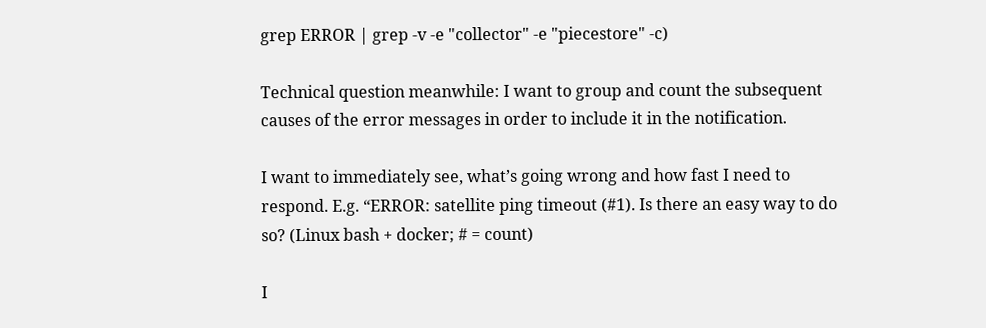grep ERROR | grep -v -e "collector" -e "piecestore" -c)

Technical question meanwhile: I want to group and count the subsequent causes of the error messages in order to include it in the notification.

I want to immediately see, what’s going wrong and how fast I need to respond. E.g. “ERROR: satellite ping timeout (#1). Is there an easy way to do so? (Linux bash + docker; # = count)

I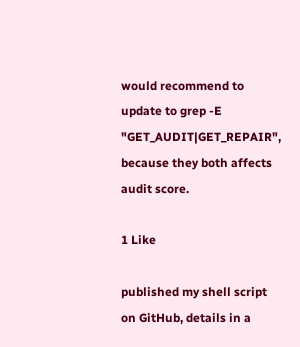would recommend to update to grep -E "GET_AUDIT|GET_REPAIR", because they both affects audit score.

1 Like

published my shell script on GitHub, details in a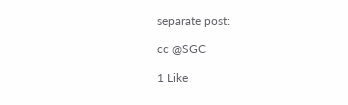separate post:

cc @SGC

1 Like